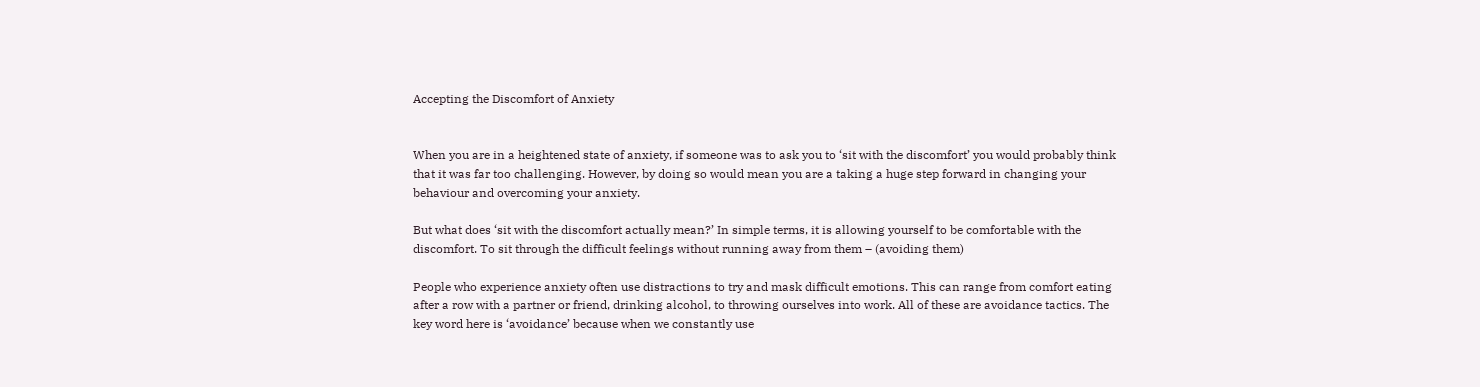Accepting the Discomfort of Anxiety


When you are in a heightened state of anxiety, if someone was to ask you to ‘sit with the discomfort’ you would probably think that it was far too challenging. However, by doing so would mean you are a taking a huge step forward in changing your behaviour and overcoming your anxiety.

But what does ‘sit with the discomfort actually mean?’ In simple terms, it is allowing yourself to be comfortable with the discomfort. To sit through the difficult feelings without running away from them – (avoiding them)

People who experience anxiety often use distractions to try and mask difficult emotions. This can range from comfort eating after a row with a partner or friend, drinking alcohol, to throwing ourselves into work. All of these are avoidance tactics. The key word here is ‘avoidance’ because when we constantly use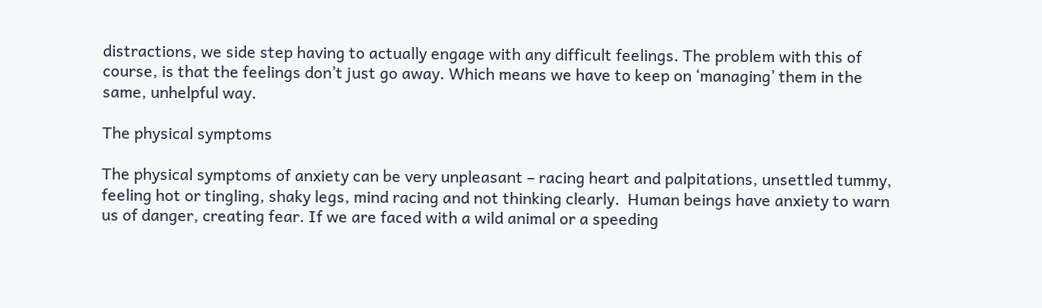distractions, we side step having to actually engage with any difficult feelings. The problem with this of course, is that the feelings don’t just go away. Which means we have to keep on ‘managing’ them in the same, unhelpful way.

The physical symptoms

The physical symptoms of anxiety can be very unpleasant – racing heart and palpitations, unsettled tummy, feeling hot or tingling, shaky legs, mind racing and not thinking clearly.  Human beings have anxiety to warn us of danger, creating fear. If we are faced with a wild animal or a speeding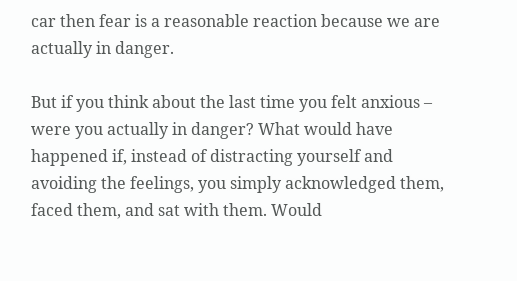car then fear is a reasonable reaction because we are actually in danger.

But if you think about the last time you felt anxious – were you actually in danger? What would have happened if, instead of distracting yourself and avoiding the feelings, you simply acknowledged them, faced them, and sat with them. Would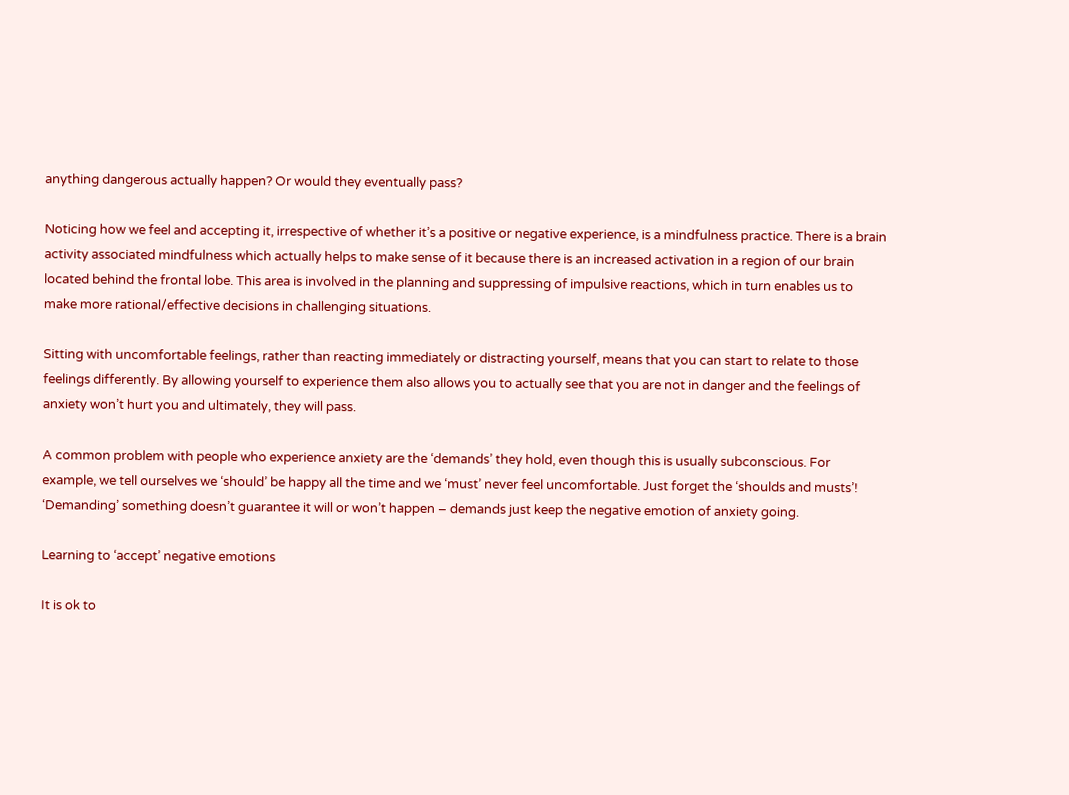anything dangerous actually happen? Or would they eventually pass?

Noticing how we feel and accepting it, irrespective of whether it’s a positive or negative experience, is a mindfulness practice. There is a brain activity associated mindfulness which actually helps to make sense of it because there is an increased activation in a region of our brain located behind the frontal lobe. This area is involved in the planning and suppressing of impulsive reactions, which in turn enables us to make more rational/effective decisions in challenging situations.

Sitting with uncomfortable feelings, rather than reacting immediately or distracting yourself, means that you can start to relate to those feelings differently. By allowing yourself to experience them also allows you to actually see that you are not in danger and the feelings of anxiety won’t hurt you and ultimately, they will pass.

A common problem with people who experience anxiety are the ‘demands’ they hold, even though this is usually subconscious. For example, we tell ourselves we ‘should’ be happy all the time and we ‘must’ never feel uncomfortable. Just forget the ‘shoulds and musts’! ‘Demanding’ something doesn’t guarantee it will or won’t happen – demands just keep the negative emotion of anxiety going.

Learning to ‘accept’ negative emotions

It is ok to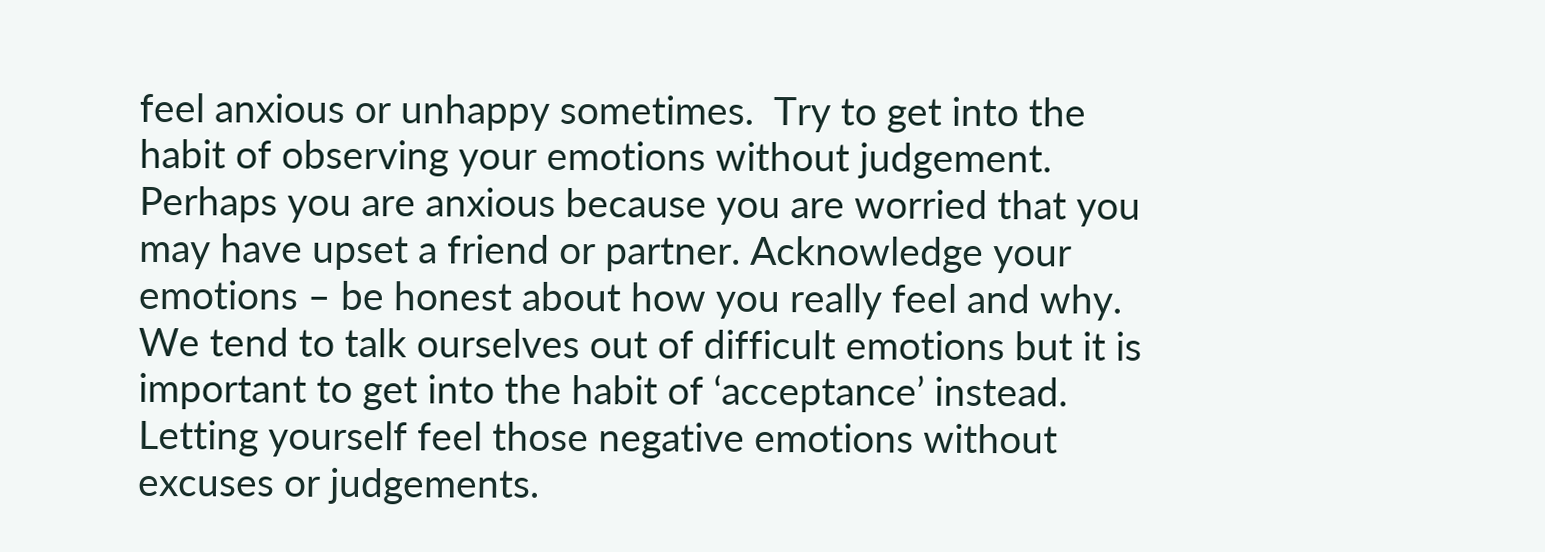feel anxious or unhappy sometimes.  Try to get into the habit of observing your emotions without judgement. Perhaps you are anxious because you are worried that you may have upset a friend or partner. Acknowledge your emotions – be honest about how you really feel and why. We tend to talk ourselves out of difficult emotions but it is important to get into the habit of ‘acceptance’ instead. Letting yourself feel those negative emotions without excuses or judgements.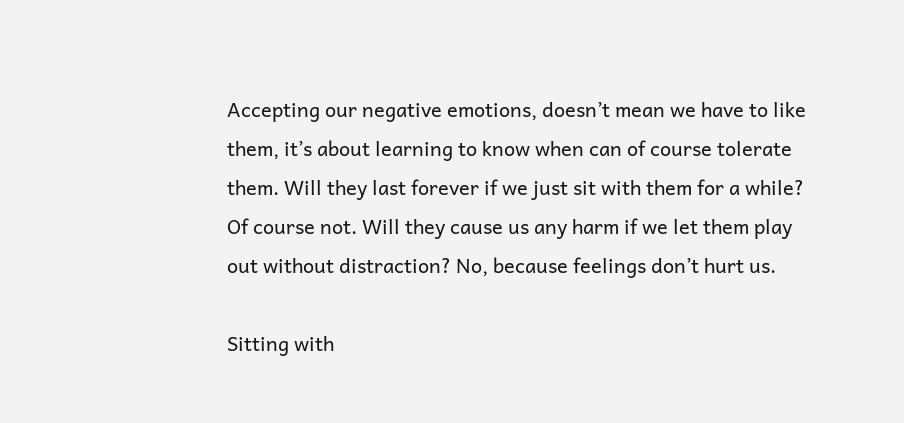Accepting our negative emotions, doesn’t mean we have to like them, it’s about learning to know when can of course tolerate them. Will they last forever if we just sit with them for a while? Of course not. Will they cause us any harm if we let them play out without distraction? No, because feelings don’t hurt us.

Sitting with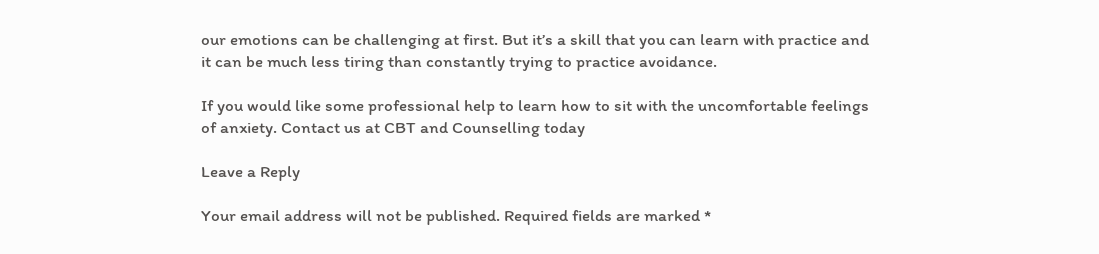our emotions can be challenging at first. But it’s a skill that you can learn with practice and it can be much less tiring than constantly trying to practice avoidance.

If you would like some professional help to learn how to sit with the uncomfortable feelings of anxiety. Contact us at CBT and Counselling today

Leave a Reply

Your email address will not be published. Required fields are marked *